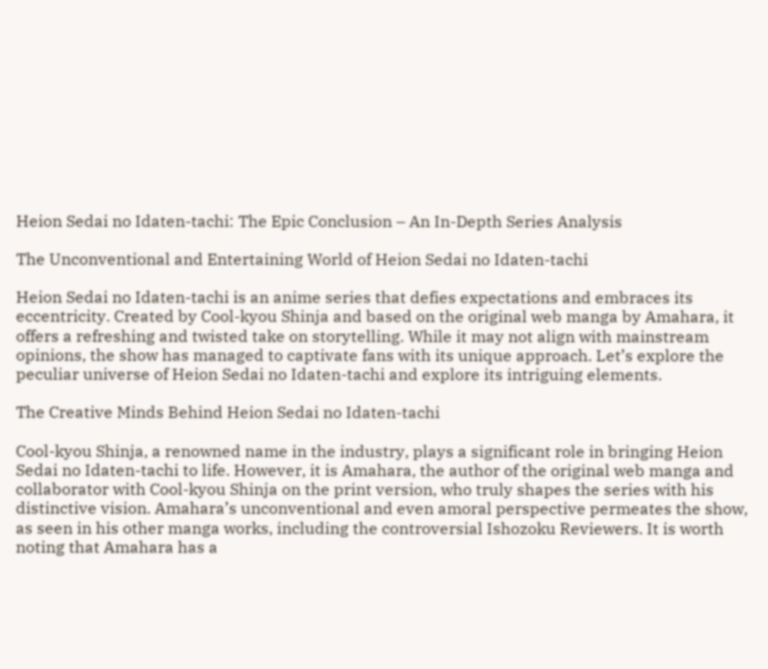Heion Sedai no Idaten-tachi: The Epic Conclusion – An In-Depth Series Analysis

The Unconventional and Entertaining World of Heion Sedai no Idaten-tachi

Heion Sedai no Idaten-tachi is an anime series that defies expectations and embraces its eccentricity. Created by Cool-kyou Shinja and based on the original web manga by Amahara, it offers a refreshing and twisted take on storytelling. While it may not align with mainstream opinions, the show has managed to captivate fans with its unique approach. Let’s explore the peculiar universe of Heion Sedai no Idaten-tachi and explore its intriguing elements.

The Creative Minds Behind Heion Sedai no Idaten-tachi

Cool-kyou Shinja, a renowned name in the industry, plays a significant role in bringing Heion Sedai no Idaten-tachi to life. However, it is Amahara, the author of the original web manga and collaborator with Cool-kyou Shinja on the print version, who truly shapes the series with his distinctive vision. Amahara’s unconventional and even amoral perspective permeates the show, as seen in his other manga works, including the controversial Ishozoku Reviewers. It is worth noting that Amahara has a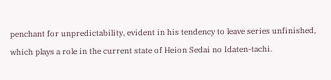penchant for unpredictability, evident in his tendency to leave series unfinished, which plays a role in the current state of Heion Sedai no Idaten-tachi.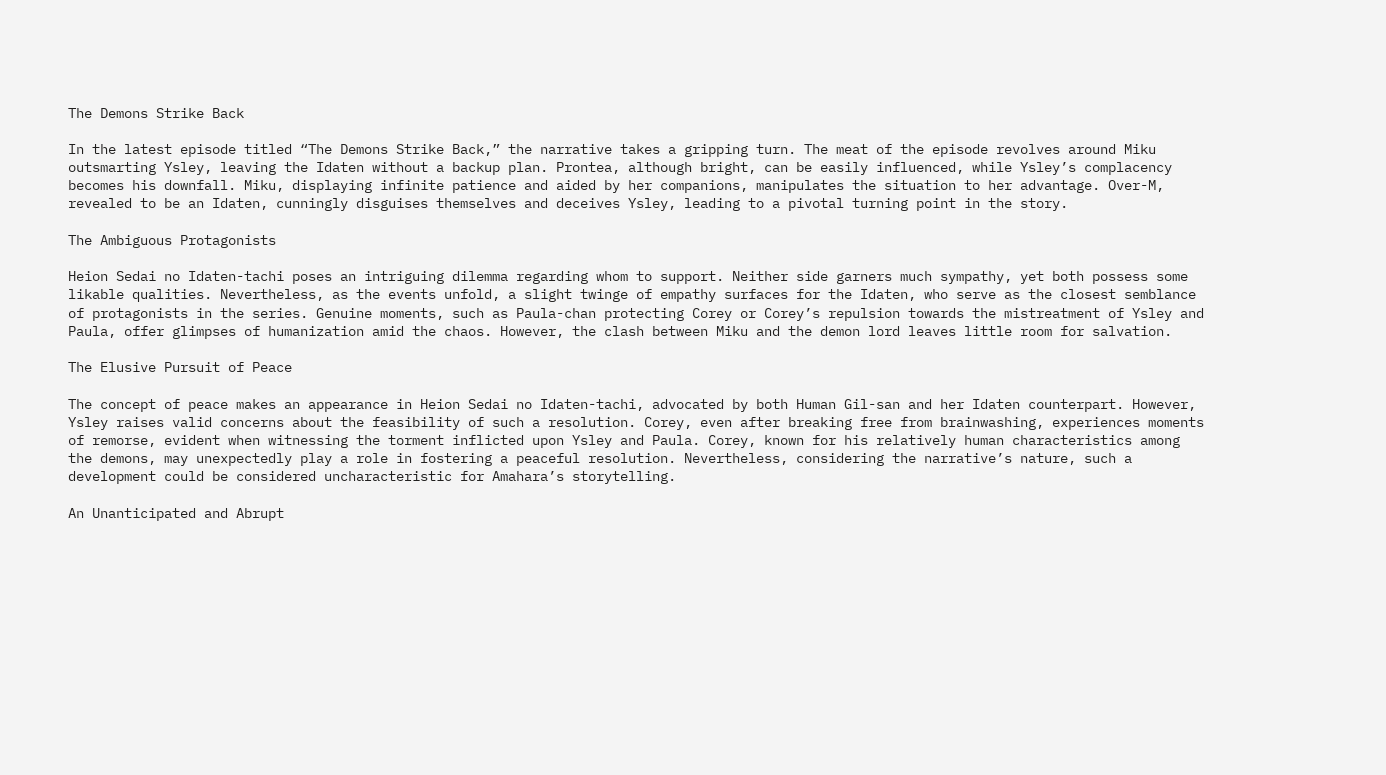The Demons Strike Back

In the latest episode titled “The Demons Strike Back,” the narrative takes a gripping turn. The meat of the episode revolves around Miku outsmarting Ysley, leaving the Idaten without a backup plan. Prontea, although bright, can be easily influenced, while Ysley’s complacency becomes his downfall. Miku, displaying infinite patience and aided by her companions, manipulates the situation to her advantage. Over-M, revealed to be an Idaten, cunningly disguises themselves and deceives Ysley, leading to a pivotal turning point in the story.

The Ambiguous Protagonists

Heion Sedai no Idaten-tachi poses an intriguing dilemma regarding whom to support. Neither side garners much sympathy, yet both possess some likable qualities. Nevertheless, as the events unfold, a slight twinge of empathy surfaces for the Idaten, who serve as the closest semblance of protagonists in the series. Genuine moments, such as Paula-chan protecting Corey or Corey’s repulsion towards the mistreatment of Ysley and Paula, offer glimpses of humanization amid the chaos. However, the clash between Miku and the demon lord leaves little room for salvation.

The Elusive Pursuit of Peace

The concept of peace makes an appearance in Heion Sedai no Idaten-tachi, advocated by both Human Gil-san and her Idaten counterpart. However, Ysley raises valid concerns about the feasibility of such a resolution. Corey, even after breaking free from brainwashing, experiences moments of remorse, evident when witnessing the torment inflicted upon Ysley and Paula. Corey, known for his relatively human characteristics among the demons, may unexpectedly play a role in fostering a peaceful resolution. Nevertheless, considering the narrative’s nature, such a development could be considered uncharacteristic for Amahara’s storytelling.

An Unanticipated and Abrupt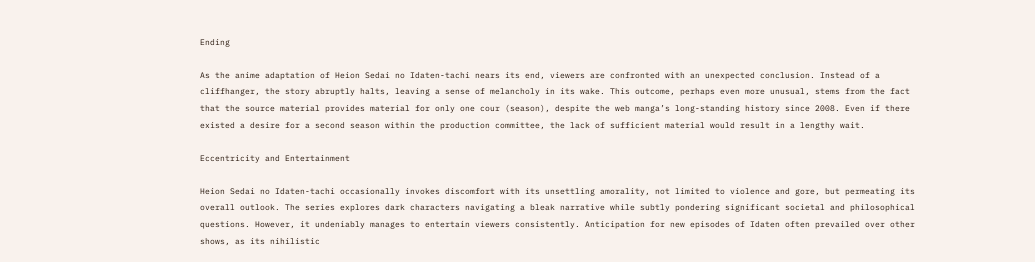Ending

As the anime adaptation of Heion Sedai no Idaten-tachi nears its end, viewers are confronted with an unexpected conclusion. Instead of a cliffhanger, the story abruptly halts, leaving a sense of melancholy in its wake. This outcome, perhaps even more unusual, stems from the fact that the source material provides material for only one cour (season), despite the web manga’s long-standing history since 2008. Even if there existed a desire for a second season within the production committee, the lack of sufficient material would result in a lengthy wait.

Eccentricity and Entertainment

Heion Sedai no Idaten-tachi occasionally invokes discomfort with its unsettling amorality, not limited to violence and gore, but permeating its overall outlook. The series explores dark characters navigating a bleak narrative while subtly pondering significant societal and philosophical questions. However, it undeniably manages to entertain viewers consistently. Anticipation for new episodes of Idaten often prevailed over other shows, as its nihilistic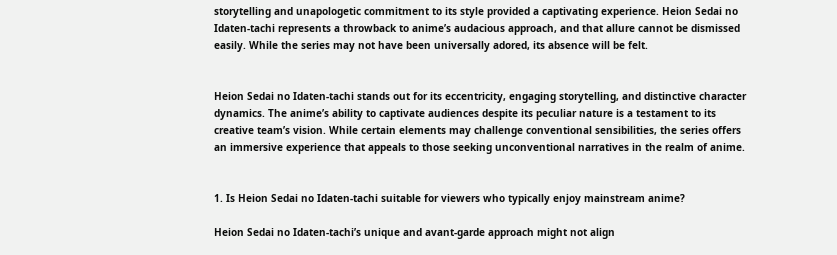storytelling and unapologetic commitment to its style provided a captivating experience. Heion Sedai no Idaten-tachi represents a throwback to anime’s audacious approach, and that allure cannot be dismissed easily. While the series may not have been universally adored, its absence will be felt.


Heion Sedai no Idaten-tachi stands out for its eccentricity, engaging storytelling, and distinctive character dynamics. The anime’s ability to captivate audiences despite its peculiar nature is a testament to its creative team’s vision. While certain elements may challenge conventional sensibilities, the series offers an immersive experience that appeals to those seeking unconventional narratives in the realm of anime.


1. Is Heion Sedai no Idaten-tachi suitable for viewers who typically enjoy mainstream anime?

Heion Sedai no Idaten-tachi’s unique and avant-garde approach might not align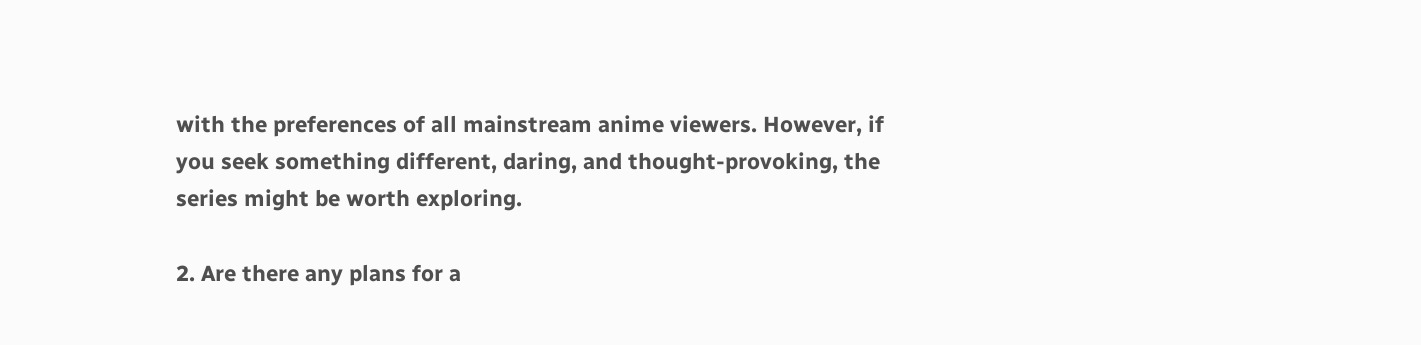with the preferences of all mainstream anime viewers. However, if you seek something different, daring, and thought-provoking, the series might be worth exploring.

2. Are there any plans for a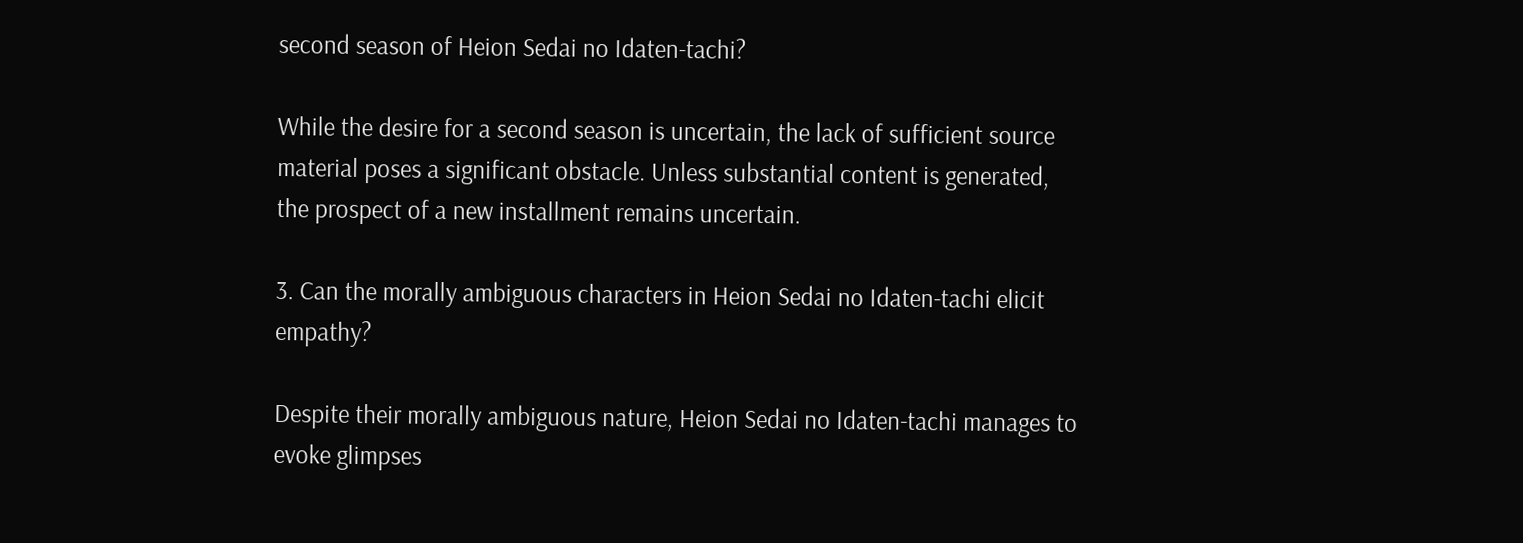second season of Heion Sedai no Idaten-tachi?

While the desire for a second season is uncertain, the lack of sufficient source material poses a significant obstacle. Unless substantial content is generated, the prospect of a new installment remains uncertain.

3. Can the morally ambiguous characters in Heion Sedai no Idaten-tachi elicit empathy?

Despite their morally ambiguous nature, Heion Sedai no Idaten-tachi manages to evoke glimpses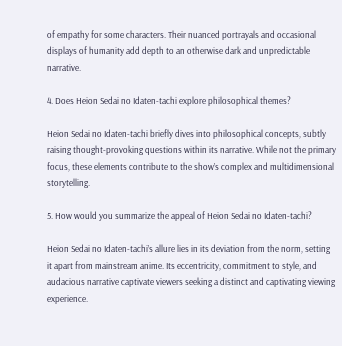of empathy for some characters. Their nuanced portrayals and occasional displays of humanity add depth to an otherwise dark and unpredictable narrative.

4. Does Heion Sedai no Idaten-tachi explore philosophical themes?

Heion Sedai no Idaten-tachi briefly dives into philosophical concepts, subtly raising thought-provoking questions within its narrative. While not the primary focus, these elements contribute to the show’s complex and multidimensional storytelling.

5. How would you summarize the appeal of Heion Sedai no Idaten-tachi?

Heion Sedai no Idaten-tachi’s allure lies in its deviation from the norm, setting it apart from mainstream anime. Its eccentricity, commitment to style, and audacious narrative captivate viewers seeking a distinct and captivating viewing experience.